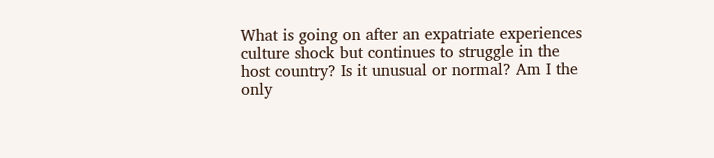What is going on after an expatriate experiences culture shock but continues to struggle in the host country? Is it unusual or normal? Am I the only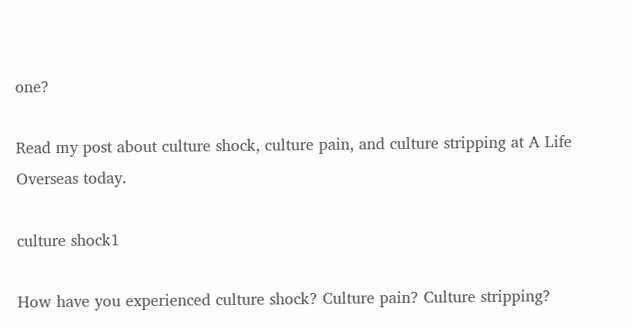one?

Read my post about culture shock, culture pain, and culture stripping at A Life Overseas today.

culture shock1

How have you experienced culture shock? Culture pain? Culture stripping?